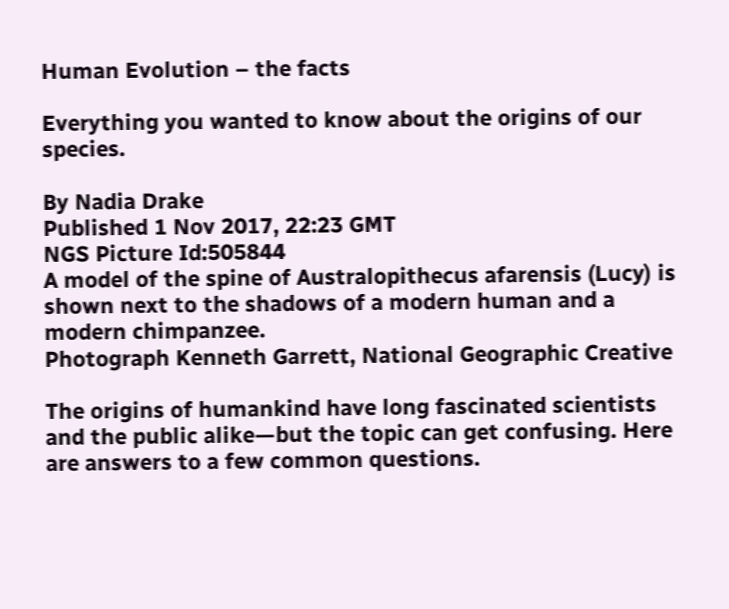Human Evolution – the facts

Everything you wanted to know about the origins of our species.

By Nadia Drake
Published 1 Nov 2017, 22:23 GMT
NGS Picture Id:505844
A model of the spine of Australopithecus afarensis (Lucy) is shown next to the shadows of a modern human and a modern chimpanzee.
Photograph Kenneth Garrett, National Geographic Creative

The origins of humankind have long fascinated scientists and the public alike—but the topic can get confusing. Here are answers to a few common questions.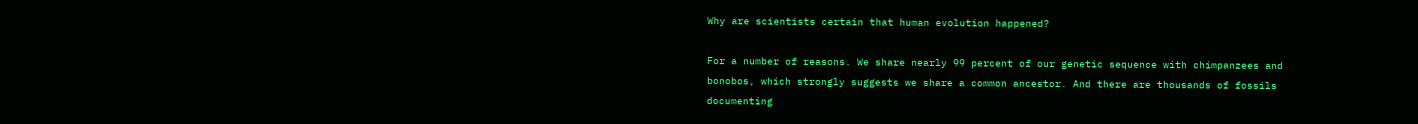Why are scientists certain that human evolution happened?

For a number of reasons. We share nearly 99 percent of our genetic sequence with chimpanzees and bonobos, which strongly suggests we share a common ancestor. And there are thousands of fossils documenting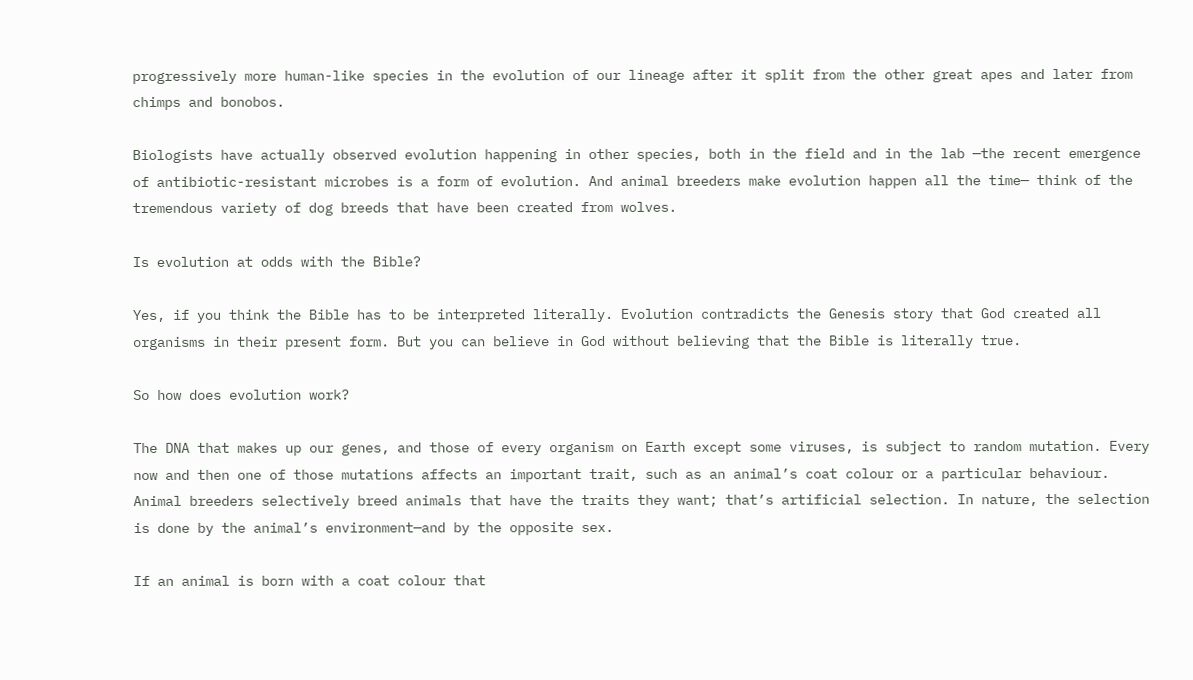progressively more human-like species in the evolution of our lineage after it split from the other great apes and later from chimps and bonobos.

Biologists have actually observed evolution happening in other species, both in the field and in the lab —the recent emergence of antibiotic-resistant microbes is a form of evolution. And animal breeders make evolution happen all the time— think of the tremendous variety of dog breeds that have been created from wolves.

Is evolution at odds with the Bible?

Yes, if you think the Bible has to be interpreted literally. Evolution contradicts the Genesis story that God created all organisms in their present form. But you can believe in God without believing that the Bible is literally true.

So how does evolution work?

The DNA that makes up our genes, and those of every organism on Earth except some viruses, is subject to random mutation. Every now and then one of those mutations affects an important trait, such as an animal’s coat colour or a particular behaviour. Animal breeders selectively breed animals that have the traits they want; that’s artificial selection. In nature, the selection is done by the animal’s environment—and by the opposite sex.

If an animal is born with a coat colour that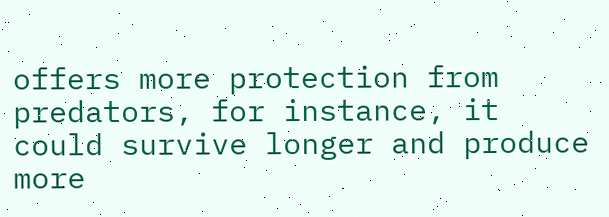offers more protection from predators, for instance, it could survive longer and produce more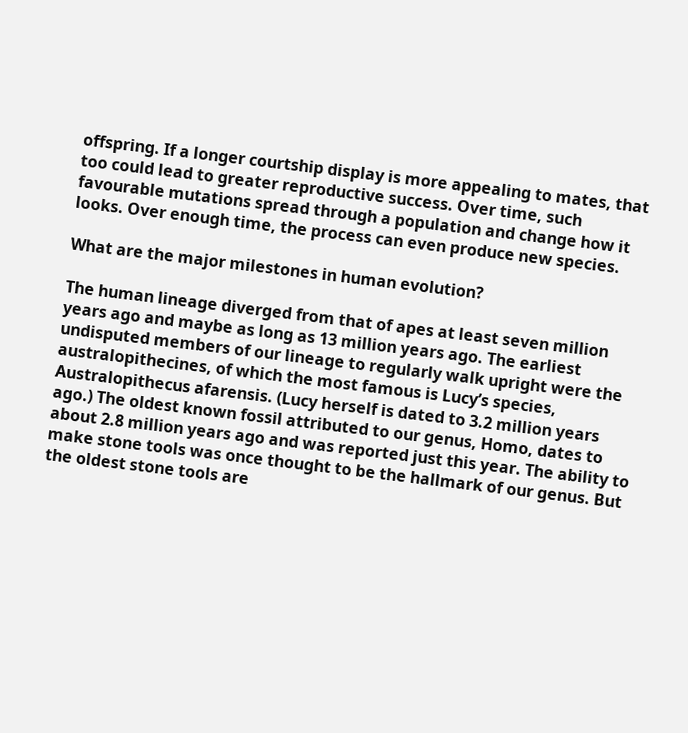offspring. If a longer courtship display is more appealing to mates, that too could lead to greater reproductive success. Over time, such favourable mutations spread through a population and change how it looks. Over enough time, the process can even produce new species.

What are the major milestones in human evolution?

The human lineage diverged from that of apes at least seven million years ago and maybe as long as 13 million years ago. The earliest undisputed members of our lineage to regularly walk upright were the australopithecines, of which the most famous is Lucy’s species, Australopithecus afarensis. (Lucy herself is dated to 3.2 million years ago.) The oldest known fossil attributed to our genus, Homo, dates to about 2.8 million years ago and was reported just this year. The ability to make stone tools was once thought to be the hallmark of our genus. But the oldest stone tools are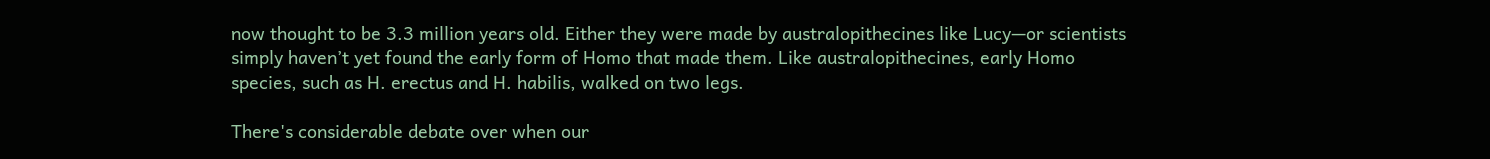now thought to be 3.3 million years old. Either they were made by australopithecines like Lucy—or scientists simply haven’t yet found the early form of Homo that made them. Like australopithecines, early Homo species, such as H. erectus and H. habilis, walked on two legs.

There's considerable debate over when our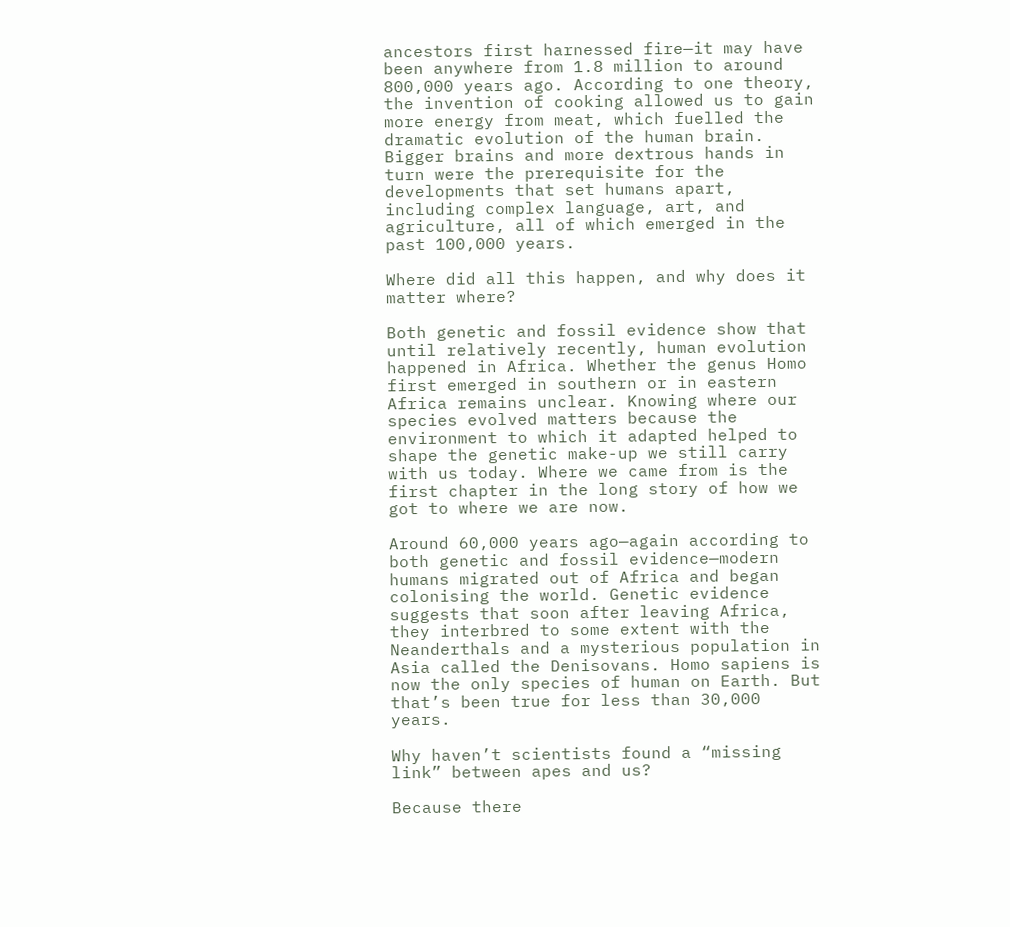ancestors first harnessed fire—it may have been anywhere from 1.8 million to around 800,000 years ago. According to one theory, the invention of cooking allowed us to gain more energy from meat, which fuelled the dramatic evolution of the human brain. Bigger brains and more dextrous hands in turn were the prerequisite for the developments that set humans apart, including complex language, art, and agriculture, all of which emerged in the past 100,000 years.

Where did all this happen, and why does it matter where?

Both genetic and fossil evidence show that until relatively recently, human evolution happened in Africa. Whether the genus Homo first emerged in southern or in eastern Africa remains unclear. Knowing where our species evolved matters because the environment to which it adapted helped to shape the genetic make-up we still carry with us today. Where we came from is the first chapter in the long story of how we got to where we are now.

Around 60,000 years ago—again according to both genetic and fossil evidence—modern humans migrated out of Africa and began colonising the world. Genetic evidence suggests that soon after leaving Africa, they interbred to some extent with the Neanderthals and a mysterious population in Asia called the Denisovans. Homo sapiens is now the only species of human on Earth. But that’s been true for less than 30,000 years.

Why haven’t scientists found a “missing link” between apes and us?

Because there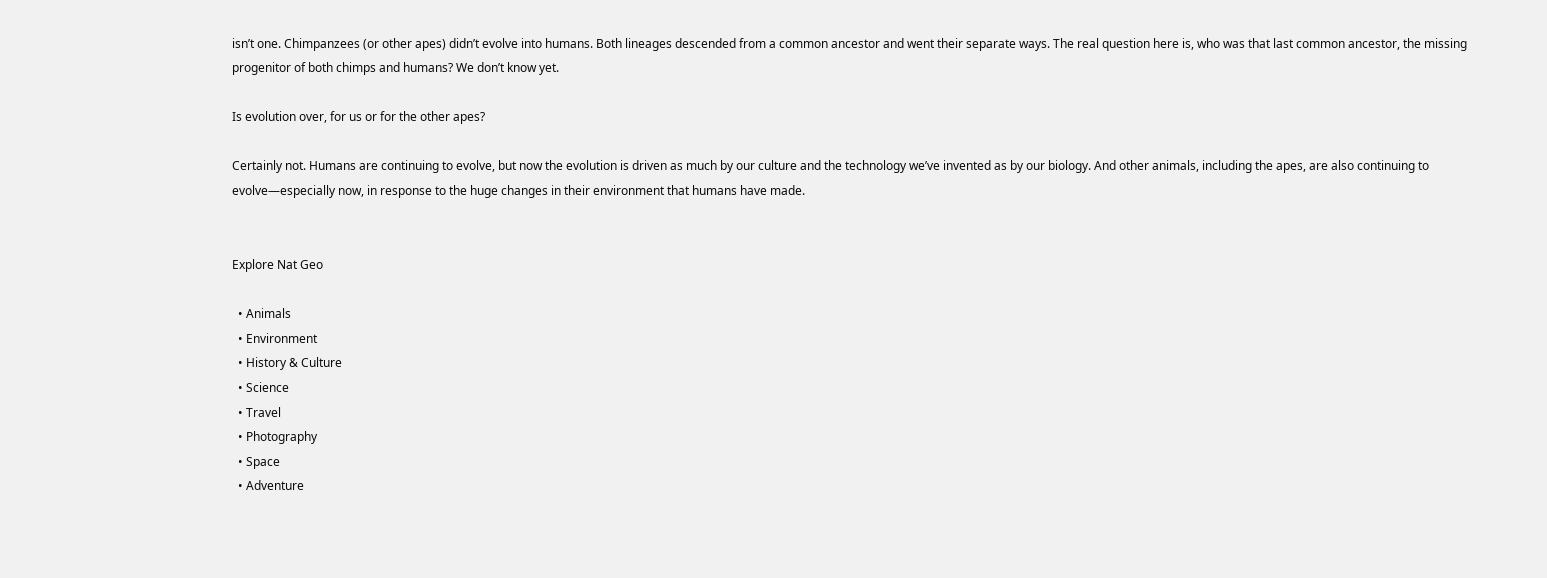isn’t one. Chimpanzees (or other apes) didn’t evolve into humans. Both lineages descended from a common ancestor and went their separate ways. The real question here is, who was that last common ancestor, the missing progenitor of both chimps and humans? We don’t know yet.

Is evolution over, for us or for the other apes?

Certainly not. Humans are continuing to evolve, but now the evolution is driven as much by our culture and the technology we’ve invented as by our biology. And other animals, including the apes, are also continuing to evolve—especially now, in response to the huge changes in their environment that humans have made.


Explore Nat Geo

  • Animals
  • Environment
  • History & Culture
  • Science
  • Travel
  • Photography
  • Space
  • Adventure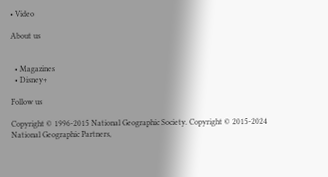• Video

About us


  • Magazines
  • Disney+

Follow us

Copyright © 1996-2015 National Geographic Society. Copyright © 2015-2024 National Geographic Partners,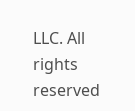LLC. All rights reserved